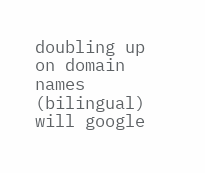doubling up on domain names (bilingual) will google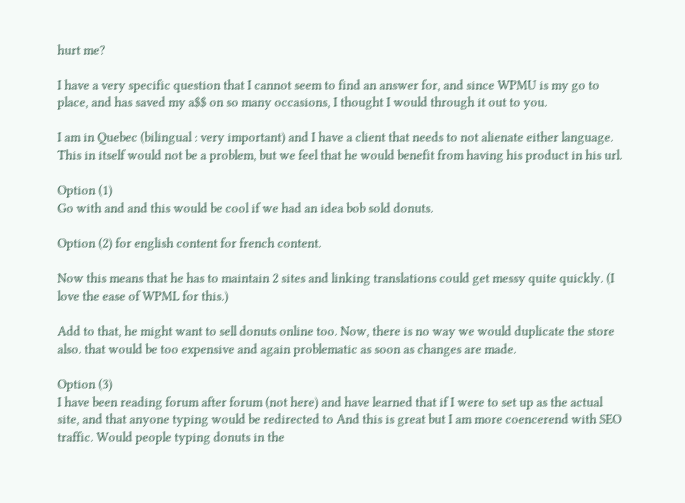hurt me?

I have a very specific question that I cannot seem to find an answer for, and since WPMU is my go to place, and has saved my a$$ on so many occasions, I thought I would through it out to you.

I am in Quebec (bilingual : very important) and I have a client that needs to not alienate either language. This in itself would not be a problem, but we feel that he would benefit from having his product in his url.

Option (1)
Go with and and this would be cool if we had an idea bob sold donuts.

Option (2) for english content for french content.

Now this means that he has to maintain 2 sites and linking translations could get messy quite quickly. (I love the ease of WPML for this.)

Add to that, he might want to sell donuts online too. Now, there is no way we would duplicate the store also. that would be too expensive and again problematic as soon as changes are made.

Option (3)
I have been reading forum after forum (not here) and have learned that if I were to set up as the actual site, and that anyone typing would be redirected to And this is great but I am more coencerend with SEO traffic. Would people typing donuts in the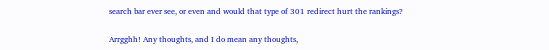search bar ever see, or even and would that type of 301 redirect hurt the rankings?

Arrgghh! Any thoughts, and I do mean any thoughts,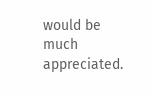would be much appreciated.